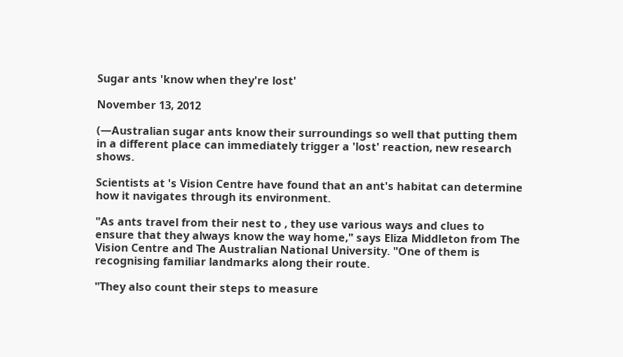Sugar ants 'know when they're lost'

November 13, 2012

(—Australian sugar ants know their surroundings so well that putting them in a different place can immediately trigger a 'lost' reaction, new research shows.

Scientists at 's Vision Centre have found that an ant's habitat can determine how it navigates through its environment.

"As ants travel from their nest to , they use various ways and clues to ensure that they always know the way home," says Eliza Middleton from The Vision Centre and The Australian National University. "One of them is recognising familiar landmarks along their route.

"They also count their steps to measure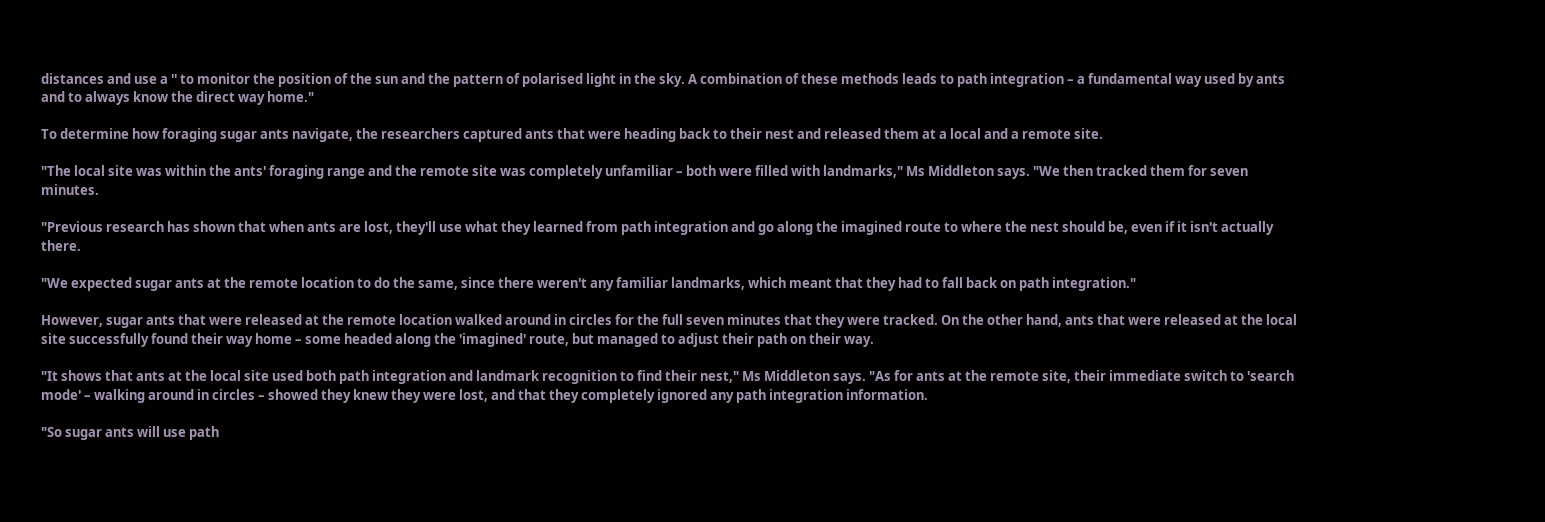distances and use a '' to monitor the position of the sun and the pattern of polarised light in the sky. A combination of these methods leads to path integration – a fundamental way used by ants and to always know the direct way home."

To determine how foraging sugar ants navigate, the researchers captured ants that were heading back to their nest and released them at a local and a remote site.

"The local site was within the ants' foraging range and the remote site was completely unfamiliar – both were filled with landmarks," Ms Middleton says. "We then tracked them for seven minutes.

"Previous research has shown that when ants are lost, they'll use what they learned from path integration and go along the imagined route to where the nest should be, even if it isn't actually there.

"We expected sugar ants at the remote location to do the same, since there weren't any familiar landmarks, which meant that they had to fall back on path integration."

However, sugar ants that were released at the remote location walked around in circles for the full seven minutes that they were tracked. On the other hand, ants that were released at the local site successfully found their way home – some headed along the 'imagined' route, but managed to adjust their path on their way.

"It shows that ants at the local site used both path integration and landmark recognition to find their nest," Ms Middleton says. "As for ants at the remote site, their immediate switch to 'search mode' – walking around in circles – showed they knew they were lost, and that they completely ignored any path integration information.

"So sugar ants will use path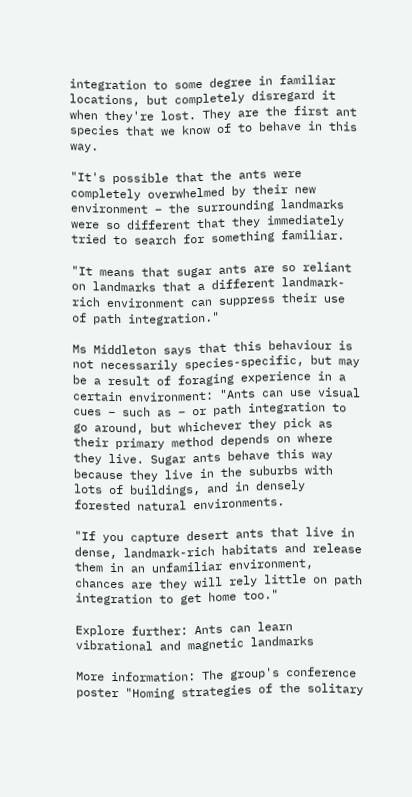integration to some degree in familiar locations, but completely disregard it when they're lost. They are the first ant species that we know of to behave in this way.

"It's possible that the ants were completely overwhelmed by their new environment – the surrounding landmarks were so different that they immediately tried to search for something familiar.

"It means that sugar ants are so reliant on landmarks that a different landmark-rich environment can suppress their use of path integration."

Ms Middleton says that this behaviour is not necessarily species-specific, but may be a result of foraging experience in a certain environment: "Ants can use visual cues – such as – or path integration to go around, but whichever they pick as their primary method depends on where they live. Sugar ants behave this way because they live in the suburbs with lots of buildings, and in densely forested natural environments.

"If you capture desert ants that live in dense, landmark-rich habitats and release them in an unfamiliar environment, chances are they will rely little on path integration to get home too."

Explore further: Ants can learn vibrational and magnetic landmarks

More information: The group's conference poster "Homing strategies of the solitary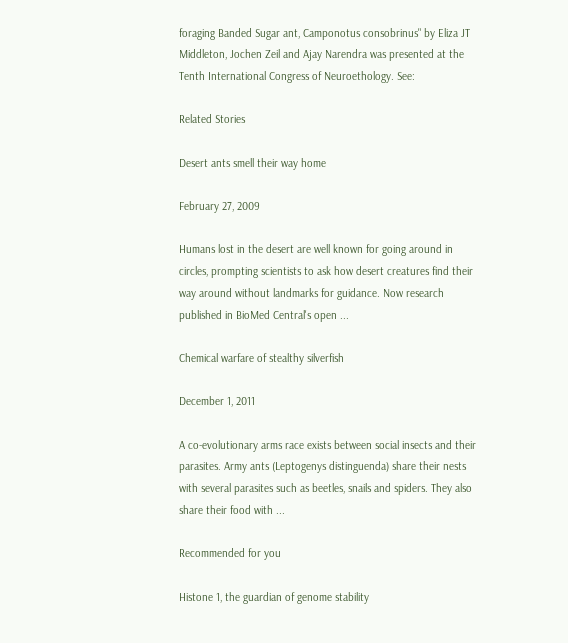foraging Banded Sugar ant, Camponotus consobrinus" by Eliza JT Middleton, Jochen Zeil and Ajay Narendra was presented at the Tenth International Congress of Neuroethology. See:

Related Stories

Desert ants smell their way home

February 27, 2009

Humans lost in the desert are well known for going around in circles, prompting scientists to ask how desert creatures find their way around without landmarks for guidance. Now research published in BioMed Central's open ...

Chemical warfare of stealthy silverfish

December 1, 2011

A co-evolutionary arms race exists between social insects and their parasites. Army ants (Leptogenys distinguenda) share their nests with several parasites such as beetles, snails and spiders. They also share their food with ...

Recommended for you

Histone 1, the guardian of genome stability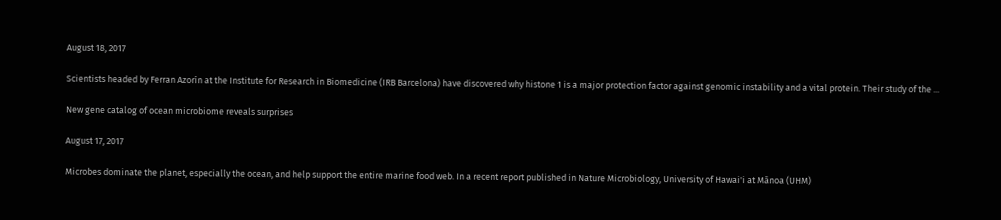August 18, 2017

Scientists headed by Ferran Azorín at the Institute for Research in Biomedicine (IRB Barcelona) have discovered why histone 1 is a major protection factor against genomic instability and a vital protein. Their study of the ...

New gene catalog of ocean microbiome reveals surprises

August 17, 2017

Microbes dominate the planet, especially the ocean, and help support the entire marine food web. In a recent report published in Nature Microbiology, University of Hawai'i at Mānoa (UHM)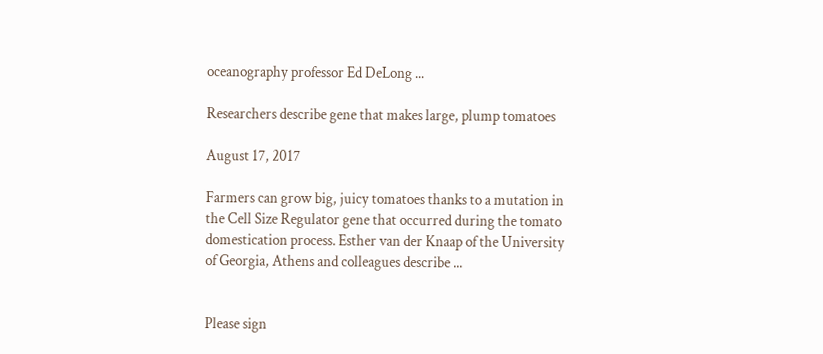oceanography professor Ed DeLong ...

Researchers describe gene that makes large, plump tomatoes

August 17, 2017

Farmers can grow big, juicy tomatoes thanks to a mutation in the Cell Size Regulator gene that occurred during the tomato domestication process. Esther van der Knaap of the University of Georgia, Athens and colleagues describe ...


Please sign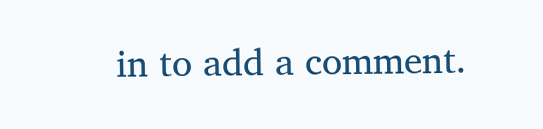in to add a comment.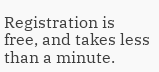Registration is free, and takes less than a minute.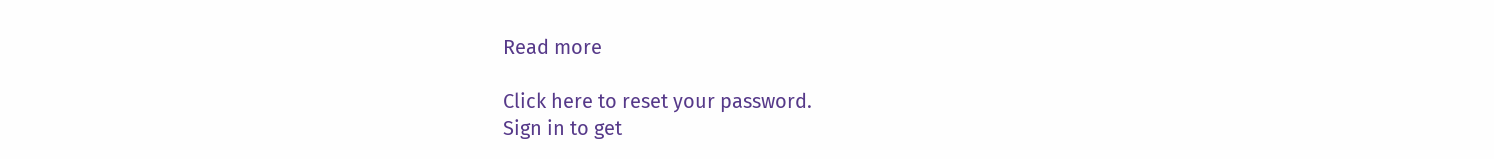Read more

Click here to reset your password.
Sign in to get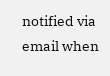notified via email when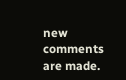new comments are made.